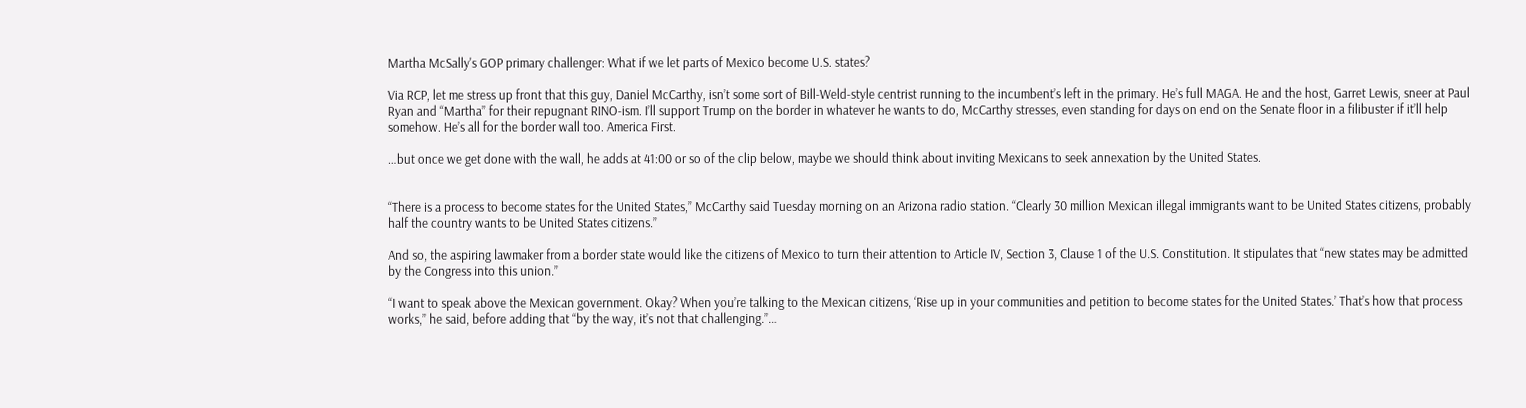Martha McSally's GOP primary challenger: What if we let parts of Mexico become U.S. states?

Via RCP, let me stress up front that this guy, Daniel McCarthy, isn’t some sort of Bill-Weld-style centrist running to the incumbent’s left in the primary. He’s full MAGA. He and the host, Garret Lewis, sneer at Paul Ryan and “Martha” for their repugnant RINO-ism. I’ll support Trump on the border in whatever he wants to do, McCarthy stresses, even standing for days on end on the Senate floor in a filibuster if it’ll help somehow. He’s all for the border wall too. America First.

…but once we get done with the wall, he adds at 41:00 or so of the clip below, maybe we should think about inviting Mexicans to seek annexation by the United States.


“There is a process to become states for the United States,” McCarthy said Tuesday morning on an Arizona radio station. “Clearly 30 million Mexican illegal immigrants want to be United States citizens, probably half the country wants to be United States citizens.”

And so, the aspiring lawmaker from a border state would like the citizens of Mexico to turn their attention to Article IV, Section 3, Clause 1 of the U.S. Constitution. It stipulates that “new states may be admitted by the Congress into this union.”

“I want to speak above the Mexican government. Okay? When you’re talking to the Mexican citizens, ‘Rise up in your communities and petition to become states for the United States.’ That’s how that process works,” he said, before adding that “by the way, it’s not that challenging.”…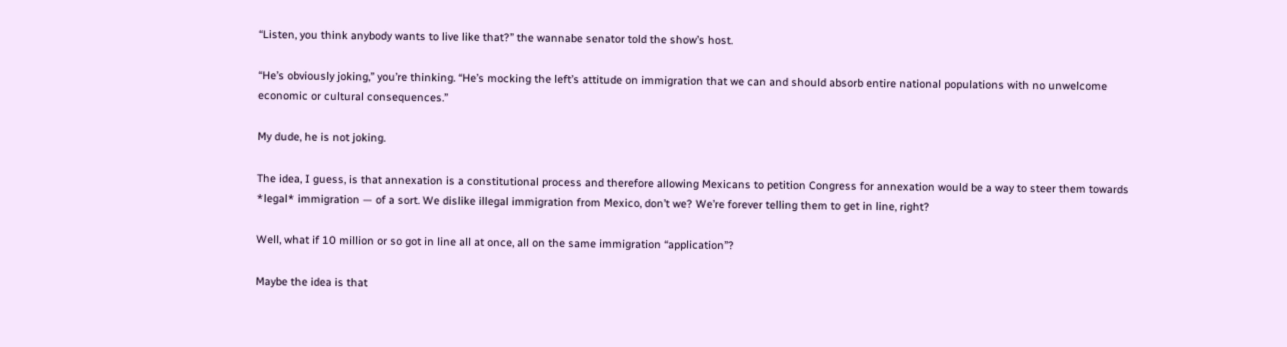“Listen, you think anybody wants to live like that?” the wannabe senator told the show’s host.

“He’s obviously joking,” you’re thinking. “He’s mocking the left’s attitude on immigration that we can and should absorb entire national populations with no unwelcome economic or cultural consequences.”

My dude, he is not joking.

The idea, I guess, is that annexation is a constitutional process and therefore allowing Mexicans to petition Congress for annexation would be a way to steer them towards *legal* immigration — of a sort. We dislike illegal immigration from Mexico, don’t we? We’re forever telling them to get in line, right?

Well, what if 10 million or so got in line all at once, all on the same immigration “application”?

Maybe the idea is that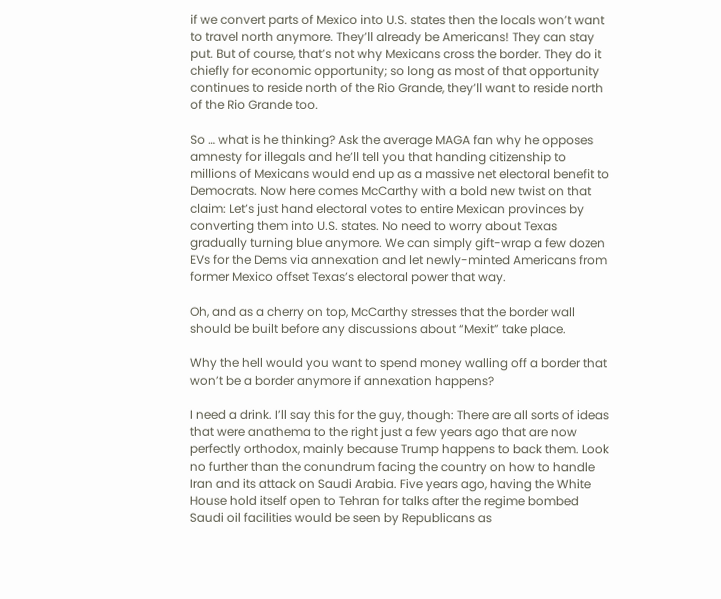if we convert parts of Mexico into U.S. states then the locals won’t want to travel north anymore. They’ll already be Americans! They can stay put. But of course, that’s not why Mexicans cross the border. They do it chiefly for economic opportunity; so long as most of that opportunity continues to reside north of the Rio Grande, they’ll want to reside north of the Rio Grande too.

So … what is he thinking? Ask the average MAGA fan why he opposes amnesty for illegals and he’ll tell you that handing citizenship to millions of Mexicans would end up as a massive net electoral benefit to Democrats. Now here comes McCarthy with a bold new twist on that claim: Let’s just hand electoral votes to entire Mexican provinces by converting them into U.S. states. No need to worry about Texas gradually turning blue anymore. We can simply gift-wrap a few dozen EVs for the Dems via annexation and let newly-minted Americans from former Mexico offset Texas’s electoral power that way.

Oh, and as a cherry on top, McCarthy stresses that the border wall should be built before any discussions about “Mexit” take place.

Why the hell would you want to spend money walling off a border that won’t be a border anymore if annexation happens?

I need a drink. I’ll say this for the guy, though: There are all sorts of ideas that were anathema to the right just a few years ago that are now perfectly orthodox, mainly because Trump happens to back them. Look no further than the conundrum facing the country on how to handle Iran and its attack on Saudi Arabia. Five years ago, having the White House hold itself open to Tehran for talks after the regime bombed Saudi oil facilities would be seen by Republicans as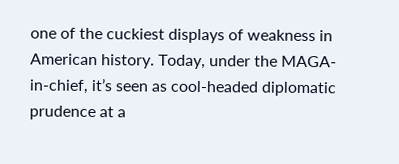one of the cuckiest displays of weakness in American history. Today, under the MAGA-in-chief, it’s seen as cool-headed diplomatic prudence at a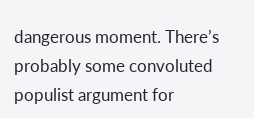dangerous moment. There’s probably some convoluted populist argument for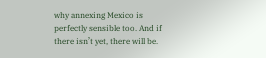why annexing Mexico is perfectly sensible too. And if there isn’t yet, there will be.